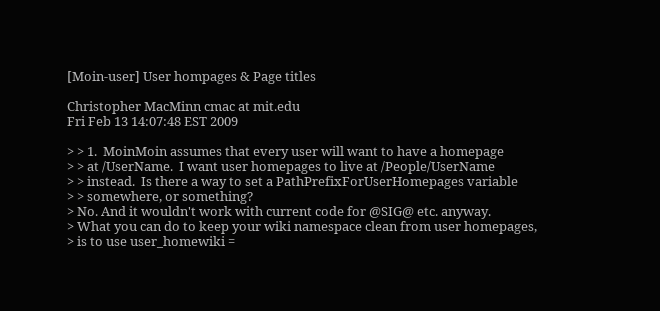[Moin-user] User hompages & Page titles

Christopher MacMinn cmac at mit.edu
Fri Feb 13 14:07:48 EST 2009

> > 1.  MoinMoin assumes that every user will want to have a homepage
> > at /UserName.  I want user homepages to live at /People/UserName
> > instead.  Is there a way to set a PathPrefixForUserHomepages variable
> > somewhere, or something?
> No. And it wouldn't work with current code for @SIG@ etc. anyway.
> What you can do to keep your wiki namespace clean from user homepages,
> is to use user_homewiki =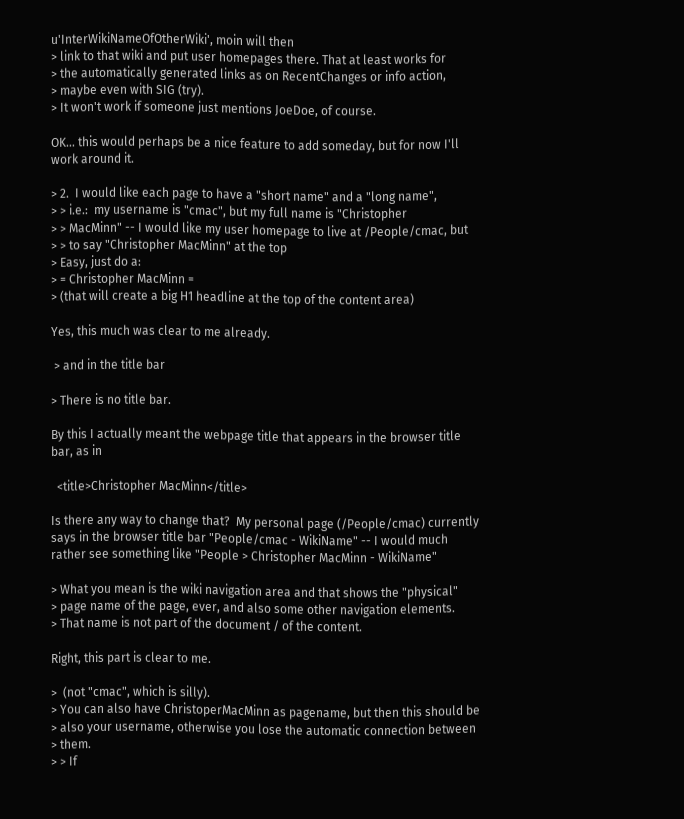u'InterWikiNameOfOtherWiki', moin will then
> link to that wiki and put user homepages there. That at least works for
> the automatically generated links as on RecentChanges or info action,
> maybe even with SIG (try).
> It won't work if someone just mentions JoeDoe, of course.

OK... this would perhaps be a nice feature to add someday, but for now I'll
work around it.

> 2.  I would like each page to have a "short name" and a "long name",
> > i.e.:  my username is "cmac", but my full name is "Christopher
> > MacMinn" -- I would like my user homepage to live at /People/cmac, but
> > to say "Christopher MacMinn" at the top
> Easy, just do a:
> = Christopher MacMinn =
> (that will create a big H1 headline at the top of the content area)

Yes, this much was clear to me already.

 > and in the title bar

> There is no title bar.

By this I actually meant the webpage title that appears in the browser title
bar, as in

  <title>Christopher MacMinn</title>

Is there any way to change that?  My personal page (/People/cmac) currently
says in the browser title bar "People/cmac - WikiName" -- I would much
rather see something like "People > Christopher MacMinn - WikiName"

> What you mean is the wiki navigation area and that shows the "physical"
> page name of the page, ever, and also some other navigation elements.
> That name is not part of the document / of the content.

Right, this part is clear to me.

>  (not "cmac", which is silly).
> You can also have ChristoperMacMinn as pagename, but then this should be
> also your username, otherwise you lose the automatic connection between
> them.
> > If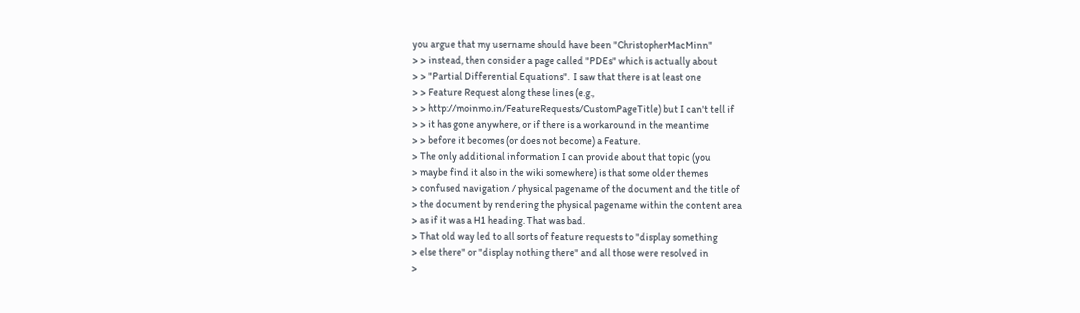you argue that my username should have been "ChristopherMacMinn"
> > instead, then consider a page called "PDEs" which is actually about
> > "Partial Differential Equations".  I saw that there is at least one
> > Feature Request along these lines (e.g.,
> > http://moinmo.in/FeatureRequests/CustomPageTitle) but I can't tell if
> > it has gone anywhere, or if there is a workaround in the meantime
> > before it becomes (or does not become) a Feature.
> The only additional information I can provide about that topic (you
> maybe find it also in the wiki somewhere) is that some older themes
> confused navigation / physical pagename of the document and the title of
> the document by rendering the physical pagename within the content area
> as if it was a H1 heading. That was bad.
> That old way led to all sorts of feature requests to "display something
> else there" or "display nothing there" and all those were resolved in
>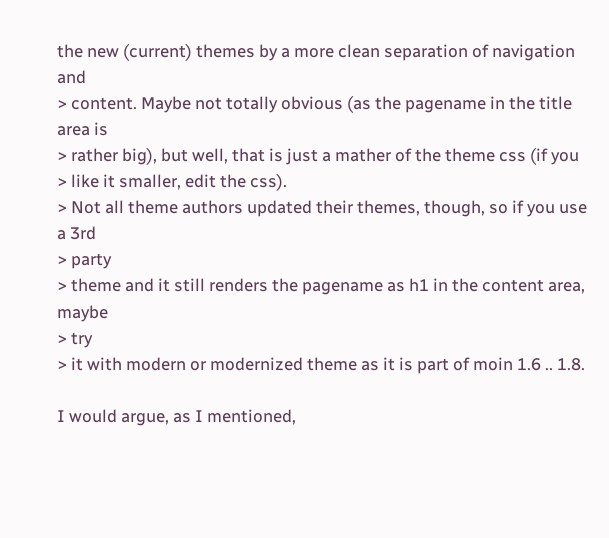the new (current) themes by a more clean separation of navigation and
> content. Maybe not totally obvious (as the pagename in the title area is
> rather big), but well, that is just a mather of the theme css (if you
> like it smaller, edit the css).
> Not all theme authors updated their themes, though, so if you use a 3rd
> party
> theme and it still renders the pagename as h1 in the content area, maybe
> try
> it with modern or modernized theme as it is part of moin 1.6 .. 1.8.

I would argue, as I mentioned,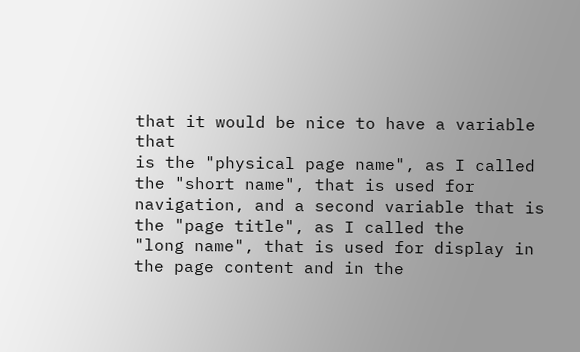that it would be nice to have a variable that
is the "physical page name", as I called the "short name", that is used for
navigation, and a second variable that is the "page title", as I called the
"long name", that is used for display in the page content and in the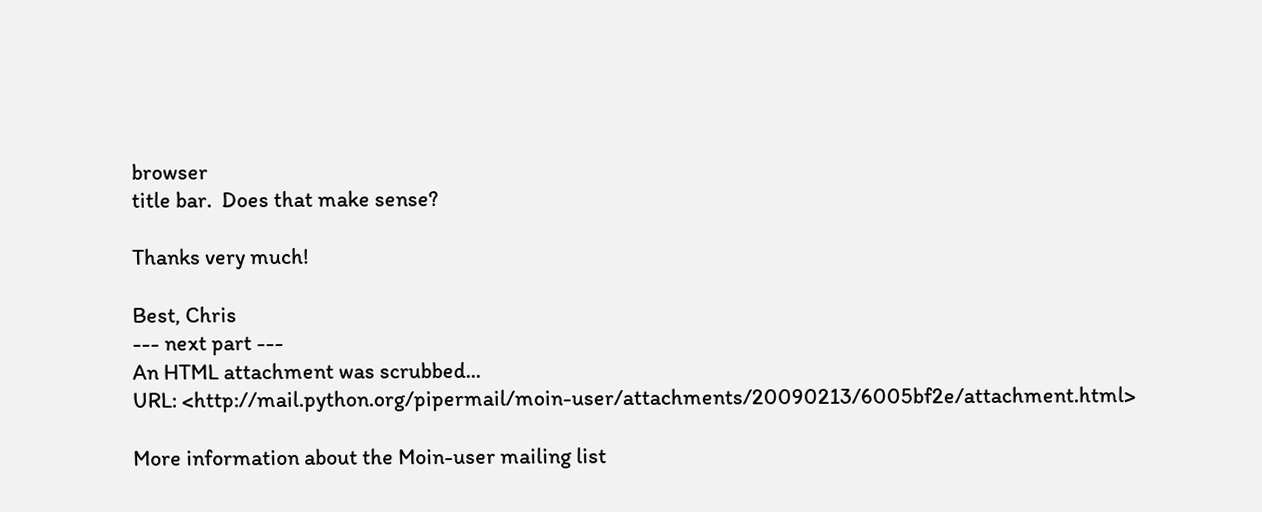browser
title bar.  Does that make sense?

Thanks very much!

Best, Chris
--- next part ---
An HTML attachment was scrubbed...
URL: <http://mail.python.org/pipermail/moin-user/attachments/20090213/6005bf2e/attachment.html>

More information about the Moin-user mailing list